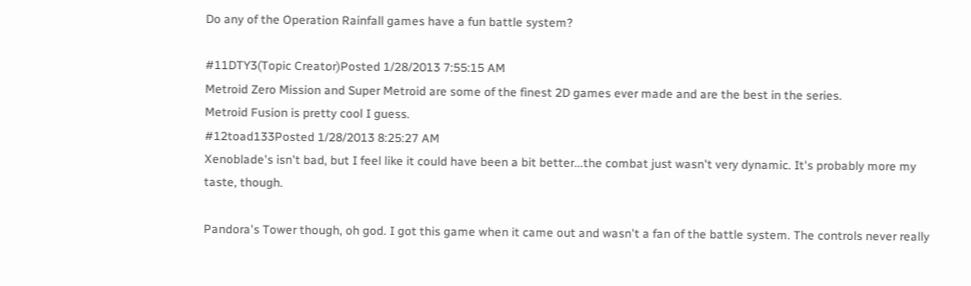Do any of the Operation Rainfall games have a fun battle system?

#11DTY3(Topic Creator)Posted 1/28/2013 7:55:15 AM
Metroid Zero Mission and Super Metroid are some of the finest 2D games ever made and are the best in the series.
Metroid Fusion is pretty cool I guess.
#12toad133Posted 1/28/2013 8:25:27 AM
Xenoblade's isn't bad, but I feel like it could have been a bit better...the combat just wasn't very dynamic. It's probably more my taste, though.

Pandora's Tower though, oh god. I got this game when it came out and wasn't a fan of the battle system. The controls never really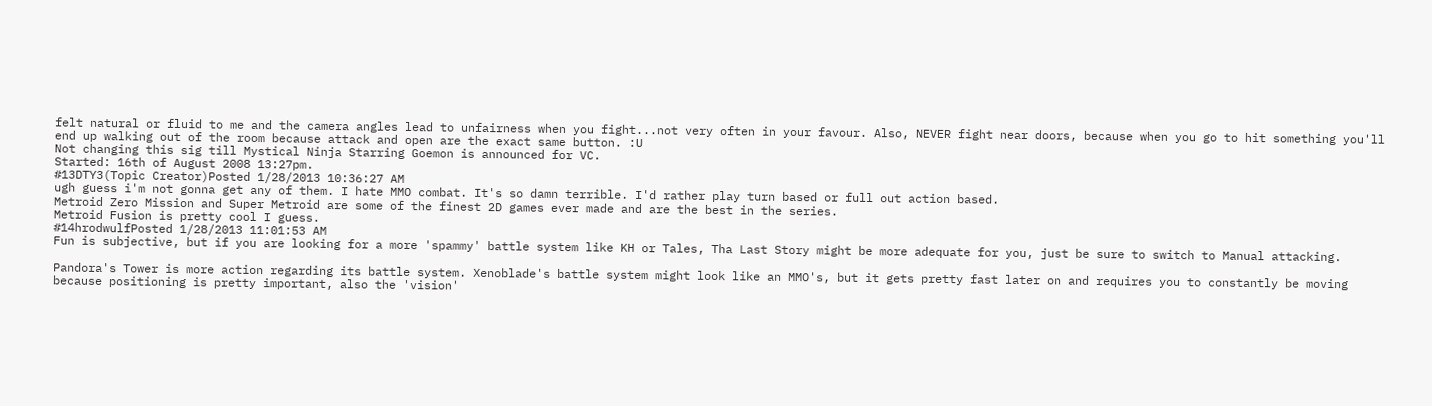felt natural or fluid to me and the camera angles lead to unfairness when you fight...not very often in your favour. Also, NEVER fight near doors, because when you go to hit something you'll end up walking out of the room because attack and open are the exact same button. :U
Not changing this sig till Mystical Ninja Starring Goemon is announced for VC.
Started: 16th of August 2008 13:27pm.
#13DTY3(Topic Creator)Posted 1/28/2013 10:36:27 AM
ugh guess i'm not gonna get any of them. I hate MMO combat. It's so damn terrible. I'd rather play turn based or full out action based.
Metroid Zero Mission and Super Metroid are some of the finest 2D games ever made and are the best in the series.
Metroid Fusion is pretty cool I guess.
#14hrodwulfPosted 1/28/2013 11:01:53 AM
Fun is subjective, but if you are looking for a more 'spammy' battle system like KH or Tales, Tha Last Story might be more adequate for you, just be sure to switch to Manual attacking.

Pandora's Tower is more action regarding its battle system. Xenoblade's battle system might look like an MMO's, but it gets pretty fast later on and requires you to constantly be moving because positioning is pretty important, also the 'vision'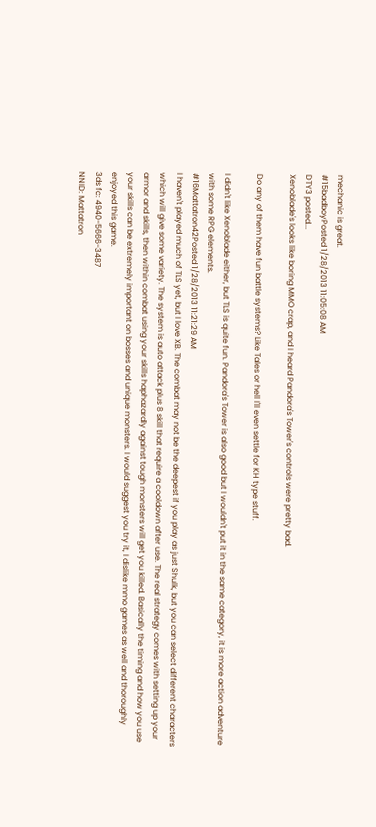mechanic is great.
#15badboyPosted 1/28/2013 11:05:08 AM
DTY3 posted...
Xenoblade's looks like boring MMO crap, and I heard Pandora's Tower's controls were pretty bad.

Do any of them have fun battle systems? Like Tales or hell I'll even settle for KH type stuff.

I didn't like Xenoblade either, but TLS is quite fun. Pandora's Tower is also good but I wouldn't put it in the same category, it is more action adventure with some RPG elements.
#16Mattatron42Posted 1/28/2013 11:21:29 AM
I haven't played much of TLS yet, but I love XB. The combat may not be the deepest if you play as just Shulk, but you can select different characters which will give some variety. The system is auto attack plus 8 skill that require a cooldown after use. The real strategy comes with setting up your armor and skills, then within combat using your skills haphazardly against tough monsters will get you killed. Basically the timing and how you use your skills can be extremely important on bosses and unique monsters. I would suggest you try it, I dislike mmo games as well and thoroughly enjoyed this game.
3ds fc: 4940-5666-3487
NNID: Mattatron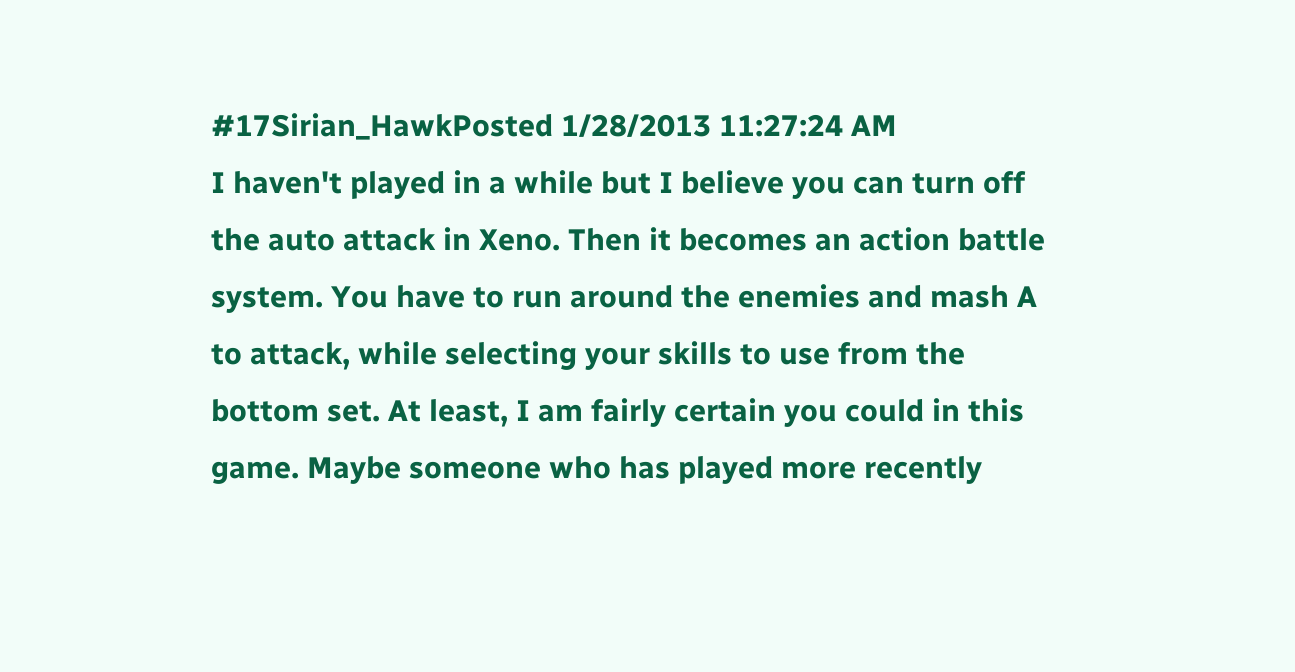#17Sirian_HawkPosted 1/28/2013 11:27:24 AM
I haven't played in a while but I believe you can turn off the auto attack in Xeno. Then it becomes an action battle system. You have to run around the enemies and mash A to attack, while selecting your skills to use from the bottom set. At least, I am fairly certain you could in this game. Maybe someone who has played more recently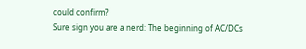could confirm?
Sure sign you are a nerd: The beginning of AC/DCs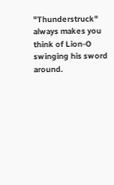"Thunderstruck" always makes you think of Lion-O swinging his sword around.